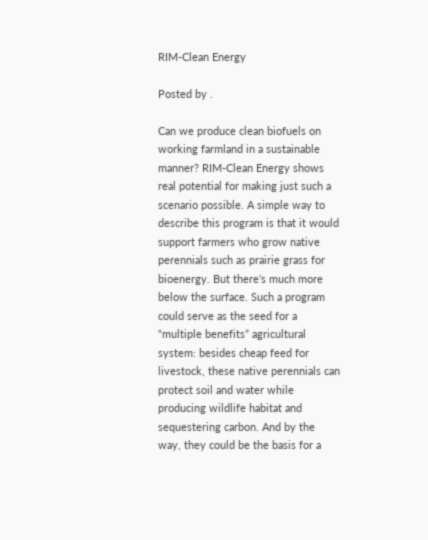RIM-Clean Energy

Posted by .

Can we produce clean biofuels on working farmland in a sustainable manner? RIM-Clean Energy shows real potential for making just such a scenario possible. A simple way to describe this program is that it would support farmers who grow native perennials such as prairie grass for bioenergy. But there’s much more below the surface. Such a program could serve as the seed for a “multiple benefits” agricultural system: besides cheap feed for livestock, these native perennials can protect soil and water while producing wildlife habitat and sequestering carbon. And by the way, they could be the basis for a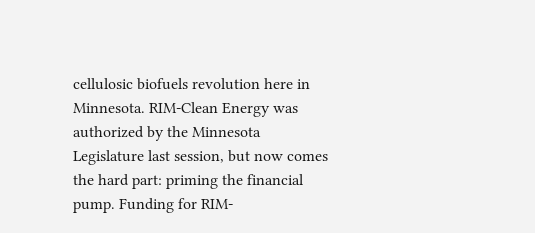cellulosic biofuels revolution here in Minnesota. RIM-Clean Energy was authorized by the Minnesota Legislature last session, but now comes the hard part: priming the financial pump. Funding for RIM-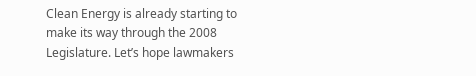Clean Energy is already starting to make its way through the 2008 Legislature. Let’s hope lawmakers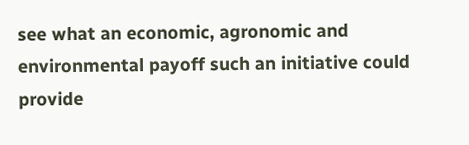see what an economic, agronomic and environmental payoff such an initiative could provide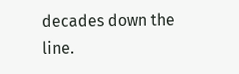decades down the line.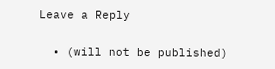Leave a Reply

  • (will not be published)